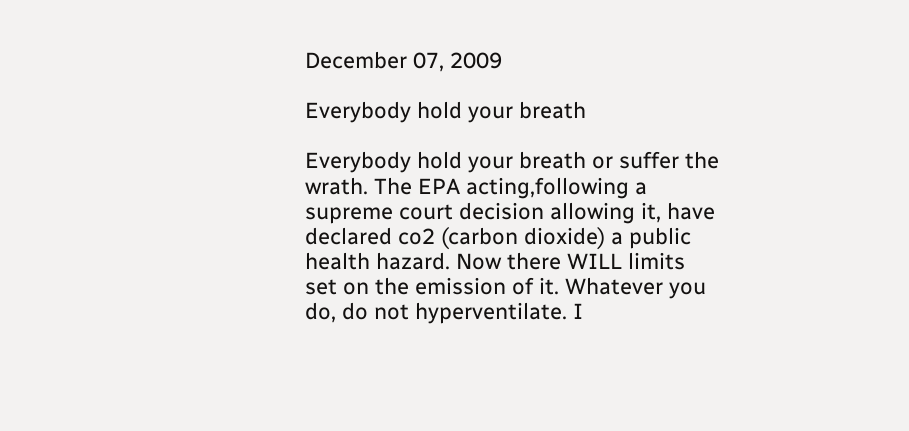December 07, 2009

Everybody hold your breath

Everybody hold your breath or suffer the wrath. The EPA acting,following a supreme court decision allowing it, have declared co2 (carbon dioxide) a public health hazard. Now there WILL limits set on the emission of it. Whatever you do, do not hyperventilate. I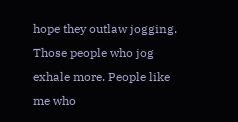hope they outlaw jogging. Those people who jog exhale more. People like me who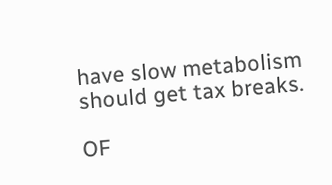have slow metabolism should get tax breaks.

OF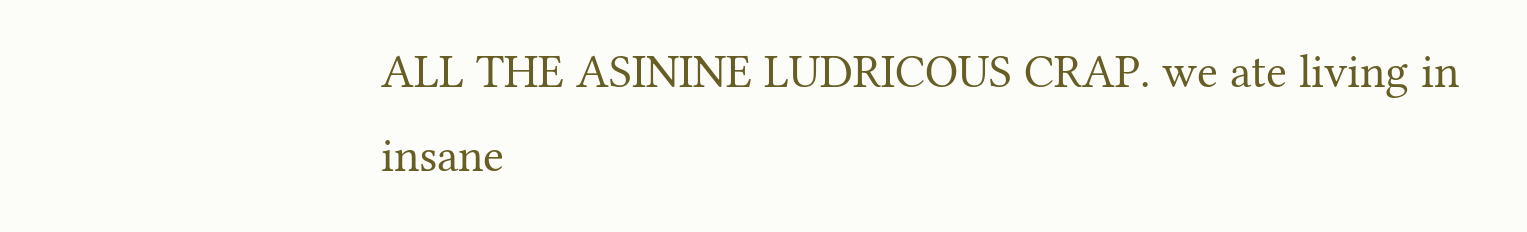ALL THE ASININE LUDRICOUS CRAP. we ate living in insane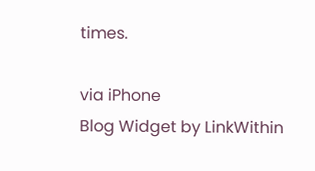times.

via iPhone
Blog Widget by LinkWithin